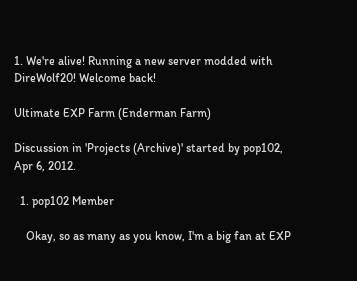1. We're alive! Running a new server modded with DireWolf20! Welcome back!

Ultimate EXP Farm (Enderman Farm)

Discussion in 'Projects (Archive)' started by pop102, Apr 6, 2012.

  1. pop102 Member

    Okay, so as many as you know, I'm a big fan at EXP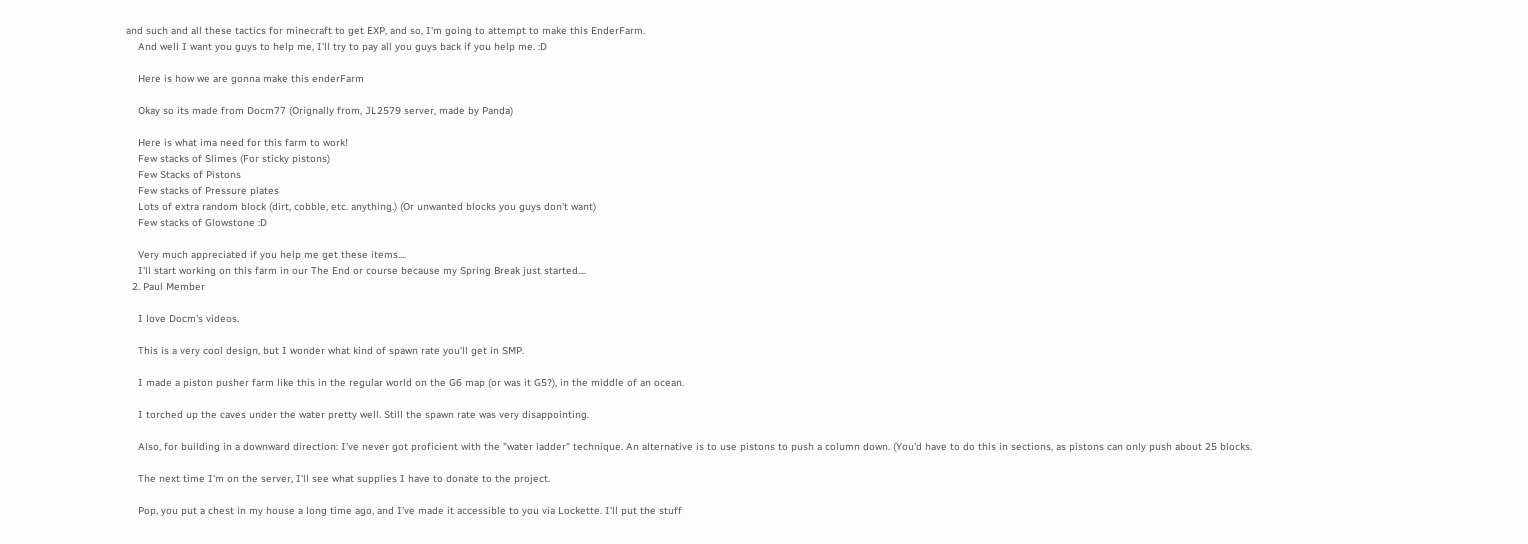and such and all these tactics for minecraft to get EXP, and so, I'm going to attempt to make this EnderFarm.
    And well I want you guys to help me, I'll try to pay all you guys back if you help me. :D

    Here is how we are gonna make this enderFarm

    Okay so its made from Docm77 (Orignally from, JL2579 server, made by Panda)

    Here is what ima need for this farm to work!
    Few stacks of Slimes (For sticky pistons)
    Few Stacks of Pistons
    Few stacks of Pressure plates
    Lots of extra random block (dirt, cobble, etc. anything.) (Or unwanted blocks you guys don't want)
    Few stacks of Glowstone :D

    Very much appreciated if you help me get these items....
    I'll start working on this farm in our The End or course because my Spring Break just started....
  2. Paul Member

    I love Docm's videos.

    This is a very cool design, but I wonder what kind of spawn rate you'll get in SMP.

    I made a piston pusher farm like this in the regular world on the G6 map (or was it G5?), in the middle of an ocean.

    I torched up the caves under the water pretty well. Still the spawn rate was very disappointing.

    Also, for building in a downward direction: I've never got proficient with the "water ladder" technique. An alternative is to use pistons to push a column down. (You'd have to do this in sections, as pistons can only push about 25 blocks.

    The next time I'm on the server, I'll see what supplies I have to donate to the project.

    Pop, you put a chest in my house a long time ago, and I've made it accessible to you via Lockette. I'll put the stuff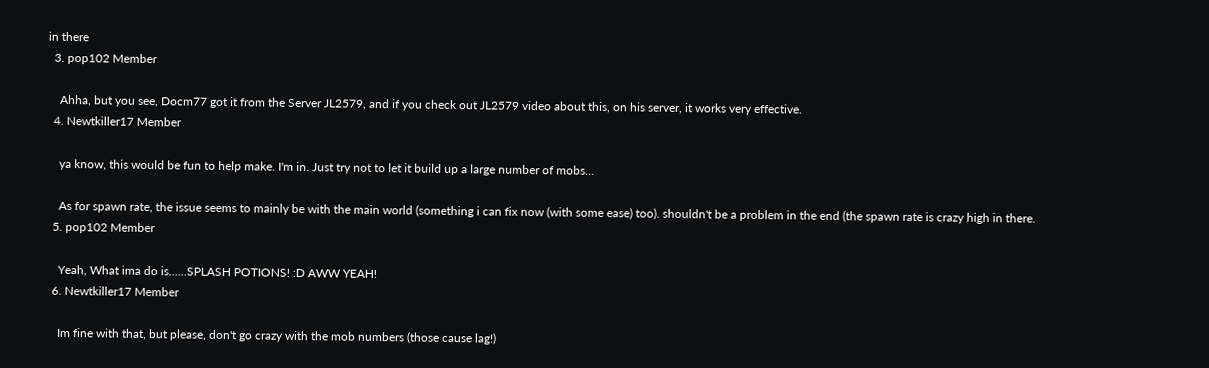in there
  3. pop102 Member

    Ahha, but you see, Docm77 got it from the Server JL2579, and if you check out JL2579 video about this, on his server, it works very effective.
  4. Newtkiller17 Member

    ya know, this would be fun to help make. I'm in. Just try not to let it build up a large number of mobs...

    As for spawn rate, the issue seems to mainly be with the main world (something i can fix now (with some ease) too). shouldn't be a problem in the end (the spawn rate is crazy high in there.
  5. pop102 Member

    Yeah, What ima do is......SPLASH POTIONS! :D AWW YEAH!
  6. Newtkiller17 Member

    Im fine with that, but please, don't go crazy with the mob numbers (those cause lag!)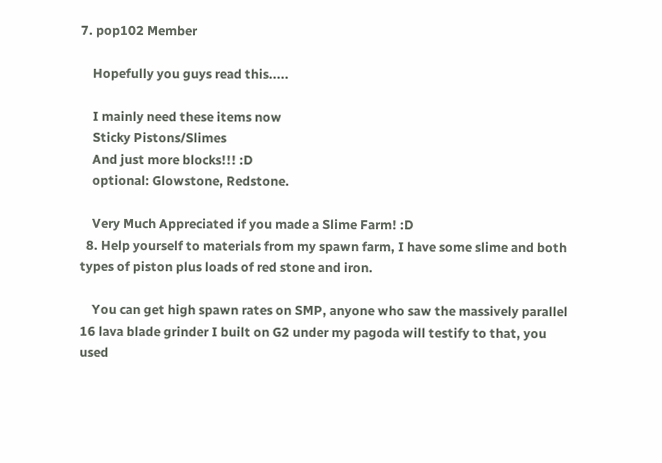7. pop102 Member

    Hopefully you guys read this.....

    I mainly need these items now
    Sticky Pistons/Slimes
    And just more blocks!!! :D
    optional: Glowstone, Redstone.

    Very Much Appreciated if you made a Slime Farm! :D
  8. Help yourself to materials from my spawn farm, I have some slime and both types of piston plus loads of red stone and iron.

    You can get high spawn rates on SMP, anyone who saw the massively parallel 16 lava blade grinder I built on G2 under my pagoda will testify to that, you used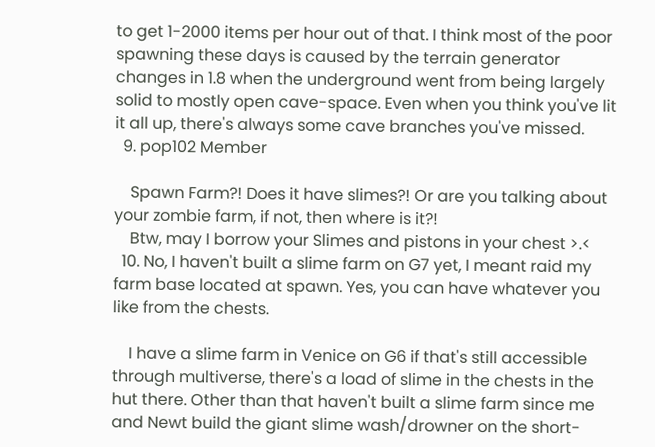to get 1-2000 items per hour out of that. I think most of the poor spawning these days is caused by the terrain generator changes in 1.8 when the underground went from being largely solid to mostly open cave-space. Even when you think you've lit it all up, there's always some cave branches you've missed.
  9. pop102 Member

    Spawn Farm?! Does it have slimes?! Or are you talking about your zombie farm, if not, then where is it?!
    Btw, may I borrow your Slimes and pistons in your chest >.<
  10. No, I haven't built a slime farm on G7 yet, I meant raid my farm base located at spawn. Yes, you can have whatever you like from the chests.

    I have a slime farm in Venice on G6 if that's still accessible through multiverse, there's a load of slime in the chests in the hut there. Other than that haven't built a slime farm since me and Newt build the giant slime wash/drowner on the short-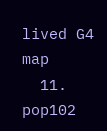lived G4 map
  11. pop102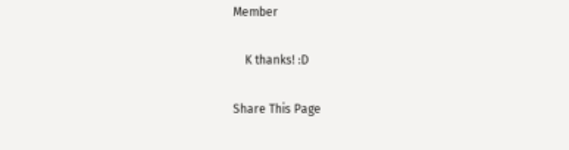Member

    K thanks! :D

Share This Page